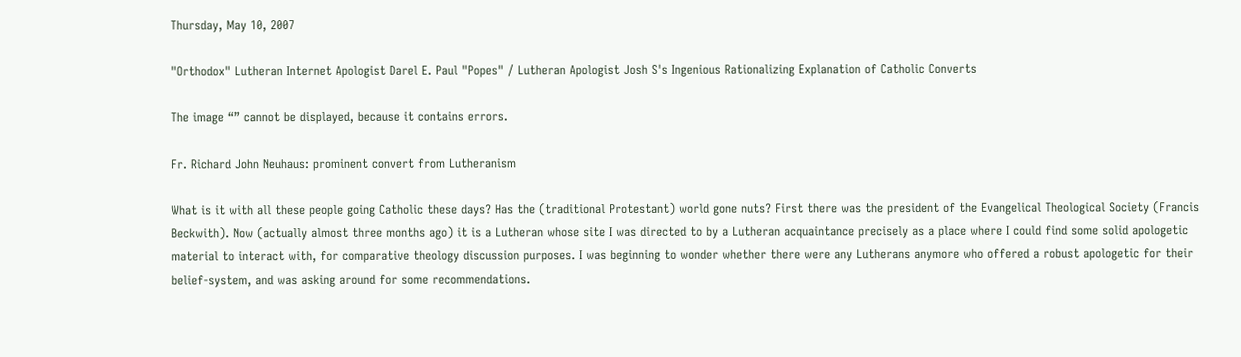Thursday, May 10, 2007

"Orthodox" Lutheran Internet Apologist Darel E. Paul "Popes" / Lutheran Apologist Josh S's Ingenious Rationalizing Explanation of Catholic Converts

The image “” cannot be displayed, because it contains errors.

Fr. Richard John Neuhaus: prominent convert from Lutheranism

What is it with all these people going Catholic these days? Has the (traditional Protestant) world gone nuts? First there was the president of the Evangelical Theological Society (Francis Beckwith). Now (actually almost three months ago) it is a Lutheran whose site I was directed to by a Lutheran acquaintance precisely as a place where I could find some solid apologetic material to interact with, for comparative theology discussion purposes. I was beginning to wonder whether there were any Lutherans anymore who offered a robust apologetic for their belief-system, and was asking around for some recommendations.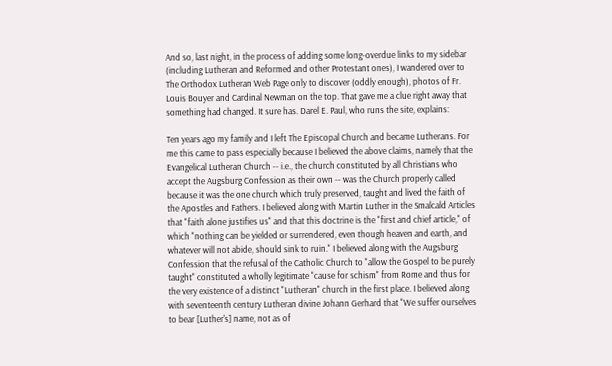And so, last night, in the process of adding some long-overdue links to my sidebar (including Lutheran and Reformed and other Protestant ones), I wandered over to The Orthodox Lutheran Web Page only to discover (oddly enough), photos of Fr. Louis Bouyer and Cardinal Newman on the top. That gave me a clue right away that something had changed. It sure has. Darel E. Paul, who runs the site, explains:

Ten years ago my family and I left The Episcopal Church and became Lutherans. For me this came to pass especially because I believed the above claims, namely that the Evangelical Lutheran Church -- i.e., the church constituted by all Christians who accept the Augsburg Confession as their own -- was the Church properly called because it was the one church which truly preserved, taught and lived the faith of the Apostles and Fathers. I believed along with Martin Luther in the Smalcald Articles that "faith alone justifies us" and that this doctrine is the "first and chief article," of which "nothing can be yielded or surrendered, even though heaven and earth, and whatever will not abide, should sink to ruin." I believed along with the Augsburg Confession that the refusal of the Catholic Church to "allow the Gospel to be purely taught" constituted a wholly legitimate "cause for schism" from Rome and thus for the very existence of a distinct "Lutheran" church in the first place. I believed along with seventeenth century Lutheran divine Johann Gerhard that "We suffer ourselves to bear [Luther's] name, not as of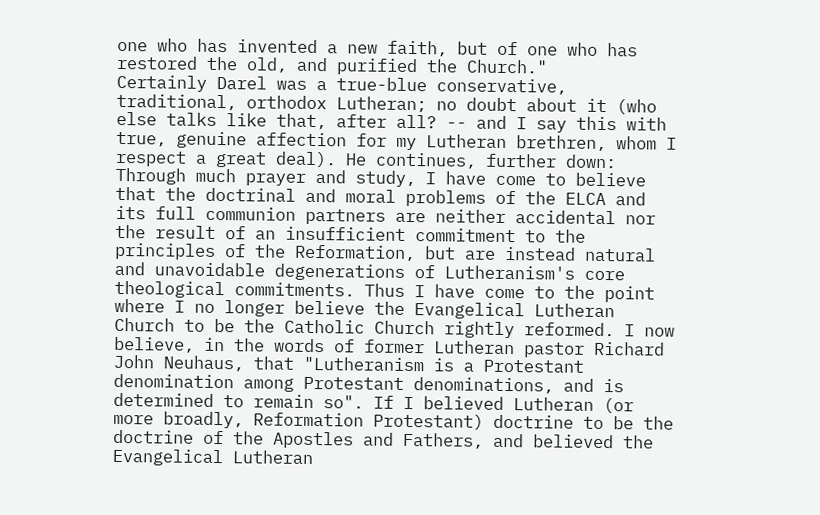one who has invented a new faith, but of one who has restored the old, and purified the Church."
Certainly Darel was a true-blue conservative, traditional, orthodox Lutheran; no doubt about it (who else talks like that, after all? -- and I say this with true, genuine affection for my Lutheran brethren, whom I respect a great deal). He continues, further down:
Through much prayer and study, I have come to believe that the doctrinal and moral problems of the ELCA and its full communion partners are neither accidental nor the result of an insufficient commitment to the principles of the Reformation, but are instead natural and unavoidable degenerations of Lutheranism's core theological commitments. Thus I have come to the point where I no longer believe the Evangelical Lutheran Church to be the Catholic Church rightly reformed. I now believe, in the words of former Lutheran pastor Richard John Neuhaus, that "Lutheranism is a Protestant denomination among Protestant denominations, and is determined to remain so". If I believed Lutheran (or more broadly, Reformation Protestant) doctrine to be the doctrine of the Apostles and Fathers, and believed the Evangelical Lutheran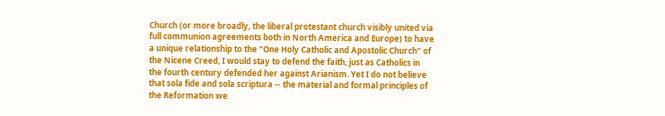Church (or more broadly, the liberal protestant church visibly united via full communion agreements both in North America and Europe) to have a unique relationship to the "One Holy Catholic and Apostolic Church" of the Nicene Creed, I would stay to defend the faith, just as Catholics in the fourth century defended her against Arianism. Yet I do not believe that sola fide and sola scriptura -- the material and formal principles of the Reformation we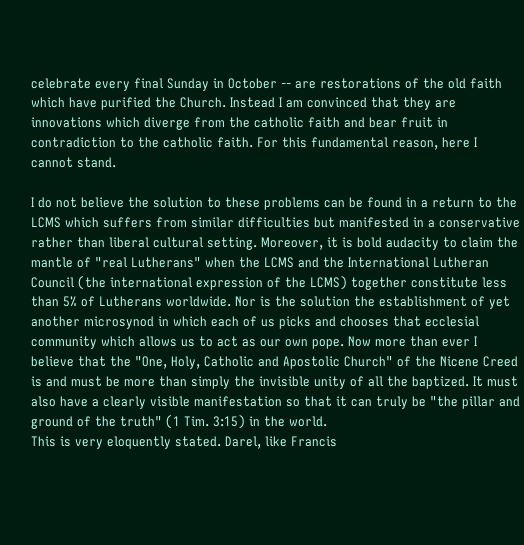celebrate every final Sunday in October -- are restorations of the old faith which have purified the Church. Instead I am convinced that they are innovations which diverge from the catholic faith and bear fruit in contradiction to the catholic faith. For this fundamental reason, here I cannot stand.

I do not believe the solution to these problems can be found in a return to the LCMS which suffers from similar difficulties but manifested in a conservative rather than liberal cultural setting. Moreover, it is bold audacity to claim the mantle of "real Lutherans" when the LCMS and the International Lutheran Council (the international expression of the LCMS) together constitute less than 5% of Lutherans worldwide. Nor is the solution the establishment of yet another microsynod in which each of us picks and chooses that ecclesial community which allows us to act as our own pope. Now more than ever I believe that the "One, Holy, Catholic and Apostolic Church" of the Nicene Creed is and must be more than simply the invisible unity of all the baptized. It must also have a clearly visible manifestation so that it can truly be "the pillar and ground of the truth" (1 Tim. 3:15) in the world.
This is very eloquently stated. Darel, like Francis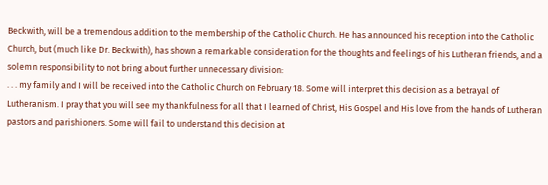Beckwith, will be a tremendous addition to the membership of the Catholic Church. He has announced his reception into the Catholic Church, but (much like Dr. Beckwith), has shown a remarkable consideration for the thoughts and feelings of his Lutheran friends, and a solemn responsibility to not bring about further unnecessary division:
. . . my family and I will be received into the Catholic Church on February 18. Some will interpret this decision as a betrayal of Lutheranism. I pray that you will see my thankfulness for all that I learned of Christ, His Gospel and His love from the hands of Lutheran pastors and parishioners. Some will fail to understand this decision at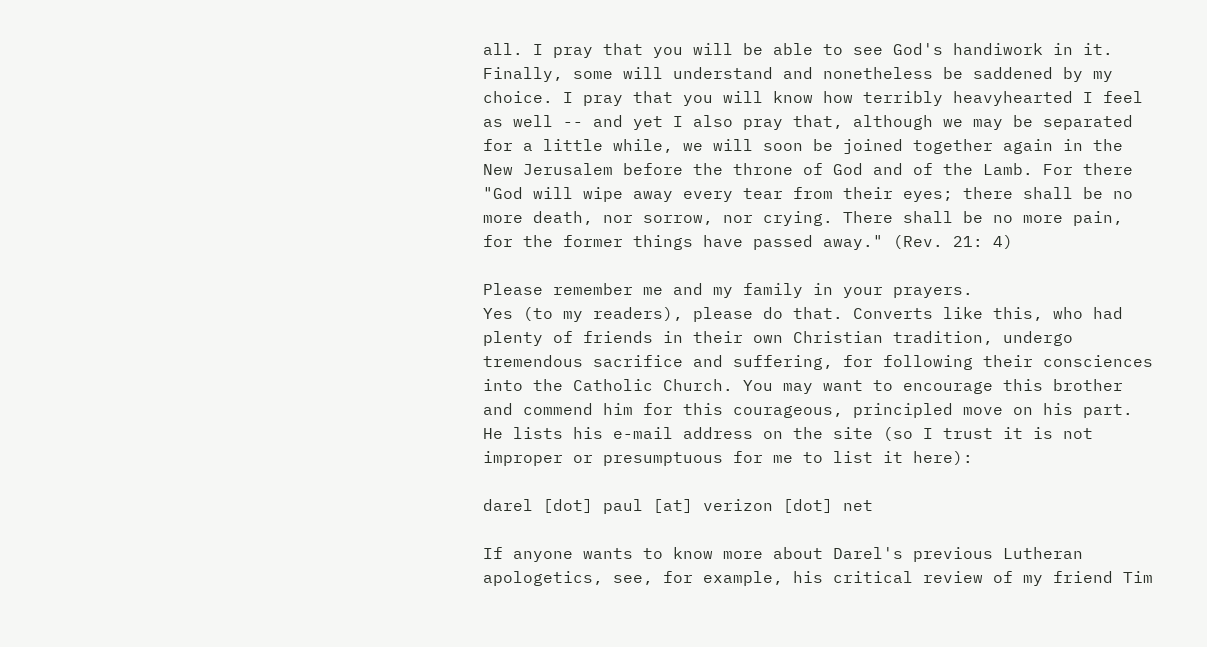all. I pray that you will be able to see God's handiwork in it. Finally, some will understand and nonetheless be saddened by my choice. I pray that you will know how terribly heavyhearted I feel as well -- and yet I also pray that, although we may be separated for a little while, we will soon be joined together again in the New Jerusalem before the throne of God and of the Lamb. For there "God will wipe away every tear from their eyes; there shall be no more death, nor sorrow, nor crying. There shall be no more pain, for the former things have passed away." (Rev. 21: 4)

Please remember me and my family in your prayers.
Yes (to my readers), please do that. Converts like this, who had plenty of friends in their own Christian tradition, undergo tremendous sacrifice and suffering, for following their consciences into the Catholic Church. You may want to encourage this brother and commend him for this courageous, principled move on his part. He lists his e-mail address on the site (so I trust it is not improper or presumptuous for me to list it here):

darel [dot] paul [at] verizon [dot] net

If anyone wants to know more about Darel's previous Lutheran apologetics, see, for example, his critical review of my friend Tim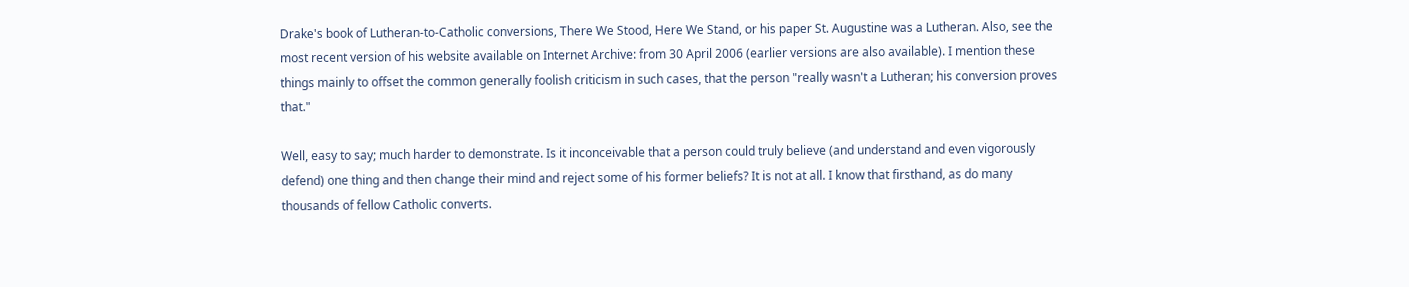Drake's book of Lutheran-to-Catholic conversions, There We Stood, Here We Stand, or his paper St. Augustine was a Lutheran. Also, see the most recent version of his website available on Internet Archive: from 30 April 2006 (earlier versions are also available). I mention these things mainly to offset the common generally foolish criticism in such cases, that the person "really wasn't a Lutheran; his conversion proves that."

Well, easy to say; much harder to demonstrate. Is it inconceivable that a person could truly believe (and understand and even vigorously defend) one thing and then change their mind and reject some of his former beliefs? It is not at all. I know that firsthand, as do many thousands of fellow Catholic converts.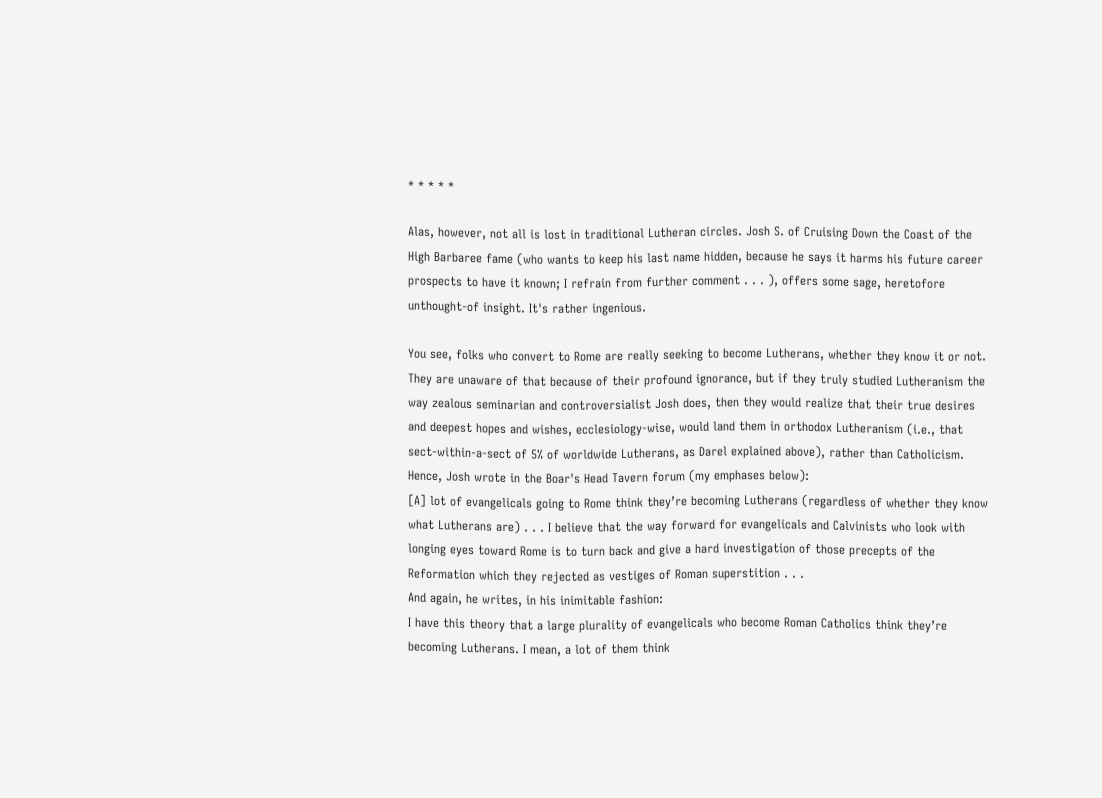* * * * *

Alas, however, not all is lost in traditional Lutheran circles. Josh S. of Cruising Down the Coast of the High Barbaree fame (who wants to keep his last name hidden, because he says it harms his future career prospects to have it known; I refrain from further comment . . . ), offers some sage, heretofore unthought-of insight. It's rather ingenious.

You see, folks who convert to Rome are really seeking to become Lutherans, whether they know it or not. They are unaware of that because of their profound ignorance, but if they truly studied Lutheranism the way zealous seminarian and controversialist Josh does, then they would realize that their true desires and deepest hopes and wishes, ecclesiology-wise, would land them in orthodox Lutheranism (i.e., that sect-within-a-sect of 5% of worldwide Lutherans, as Darel explained above), rather than Catholicism. Hence, Josh wrote in the Boar's Head Tavern forum (my emphases below):
[A] lot of evangelicals going to Rome think they’re becoming Lutherans (regardless of whether they know what Lutherans are) . . . I believe that the way forward for evangelicals and Calvinists who look with longing eyes toward Rome is to turn back and give a hard investigation of those precepts of the Reformation which they rejected as vestiges of Roman superstition . . .
And again, he writes, in his inimitable fashion:
I have this theory that a large plurality of evangelicals who become Roman Catholics think they’re becoming Lutherans. I mean, a lot of them think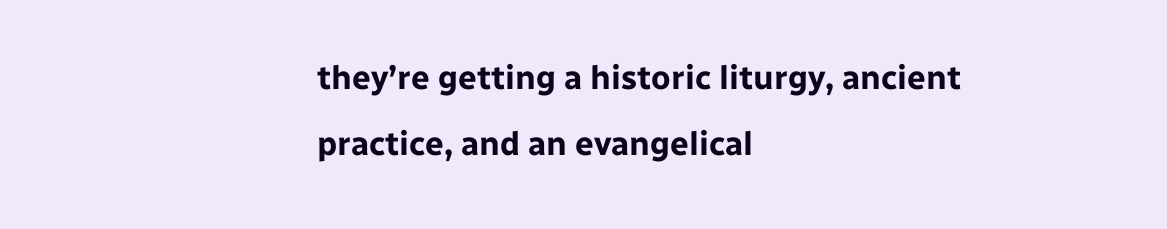they’re getting a historic liturgy, ancient practice, and an evangelical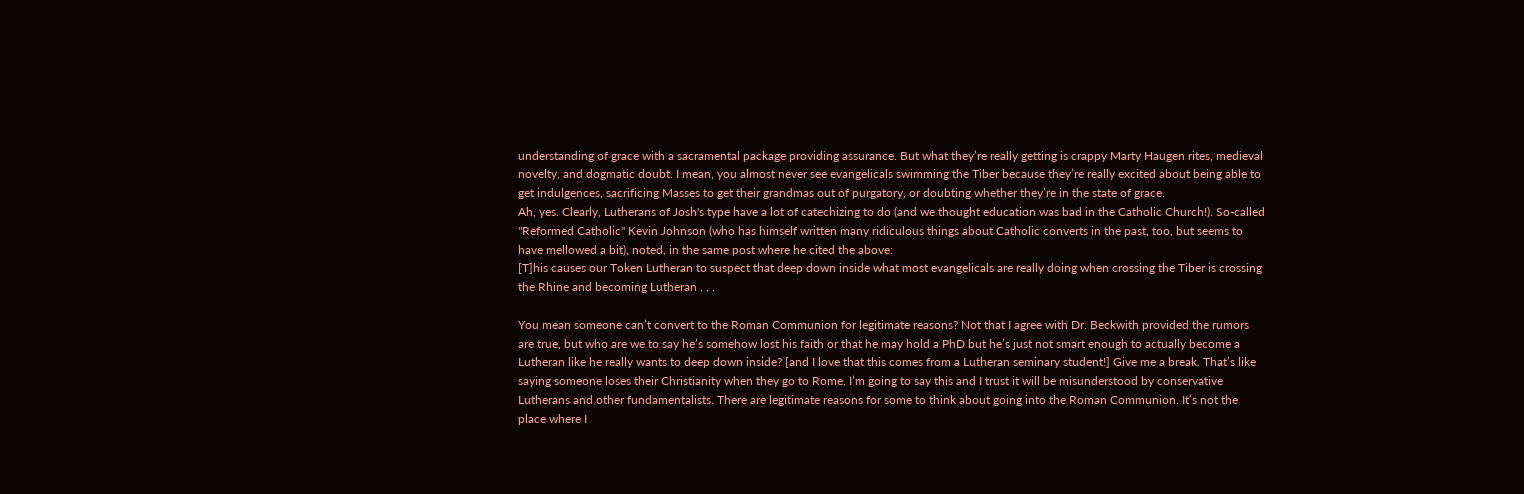understanding of grace with a sacramental package providing assurance. But what they’re really getting is crappy Marty Haugen rites, medieval novelty, and dogmatic doubt. I mean, you almost never see evangelicals swimming the Tiber because they’re really excited about being able to get indulgences, sacrificing Masses to get their grandmas out of purgatory, or doubting whether they’re in the state of grace.
Ah, yes. Clearly, Lutherans of Josh's type have a lot of catechizing to do (and we thought education was bad in the Catholic Church!). So-called "Reformed Catholic" Kevin Johnson (who has himself written many ridiculous things about Catholic converts in the past, too, but seems to have mellowed a bit), noted, in the same post where he cited the above:
[T]his causes our Token Lutheran to suspect that deep down inside what most evangelicals are really doing when crossing the Tiber is crossing the Rhine and becoming Lutheran . . .

You mean someone can’t convert to the Roman Communion for legitimate reasons? Not that I agree with Dr. Beckwith provided the rumors are true, but who are we to say he’s somehow lost his faith or that he may hold a PhD but he’s just not smart enough to actually become a Lutheran like he really wants to deep down inside? [and I love that this comes from a Lutheran seminary student!] Give me a break. That’s like saying someone loses their Christianity when they go to Rome. I’m going to say this and I trust it will be misunderstood by conservative Lutherans and other fundamentalists. There are legitimate reasons for some to think about going into the Roman Communion. It’s not the place where I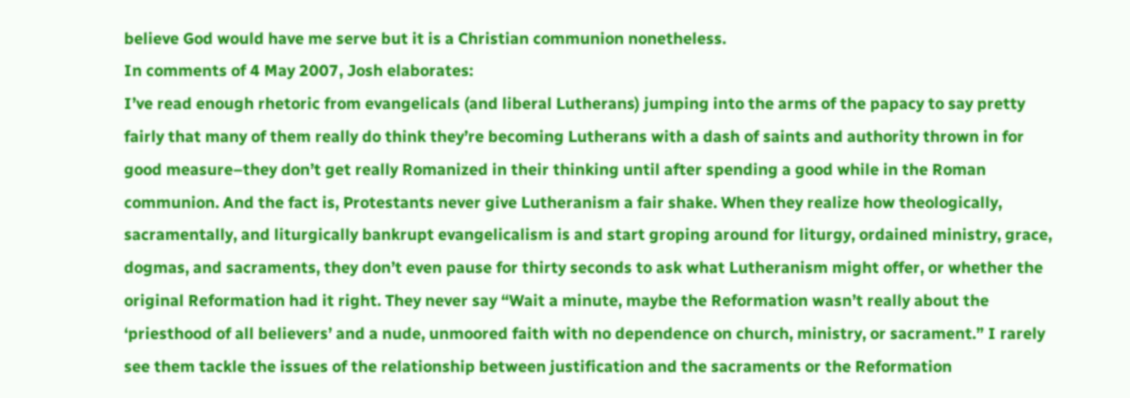believe God would have me serve but it is a Christian communion nonetheless.
In comments of 4 May 2007, Josh elaborates:
I’ve read enough rhetoric from evangelicals (and liberal Lutherans) jumping into the arms of the papacy to say pretty fairly that many of them really do think they’re becoming Lutherans with a dash of saints and authority thrown in for good measure–they don’t get really Romanized in their thinking until after spending a good while in the Roman communion. And the fact is, Protestants never give Lutheranism a fair shake. When they realize how theologically, sacramentally, and liturgically bankrupt evangelicalism is and start groping around for liturgy, ordained ministry, grace, dogmas, and sacraments, they don’t even pause for thirty seconds to ask what Lutheranism might offer, or whether the original Reformation had it right. They never say “Wait a minute, maybe the Reformation wasn’t really about the ‘priesthood of all believers’ and a nude, unmoored faith with no dependence on church, ministry, or sacrament.” I rarely see them tackle the issues of the relationship between justification and the sacraments or the Reformation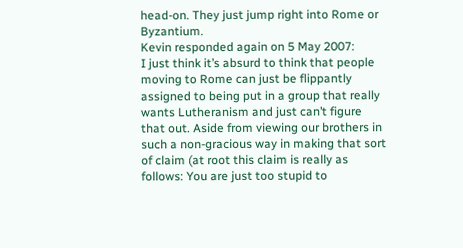head-on. They just jump right into Rome or Byzantium.
Kevin responded again on 5 May 2007:
I just think it’s absurd to think that people moving to Rome can just be flippantly assigned to being put in a group that really wants Lutheranism and just can’t figure that out. Aside from viewing our brothers in such a non-gracious way in making that sort of claim (at root this claim is really as follows: You are just too stupid to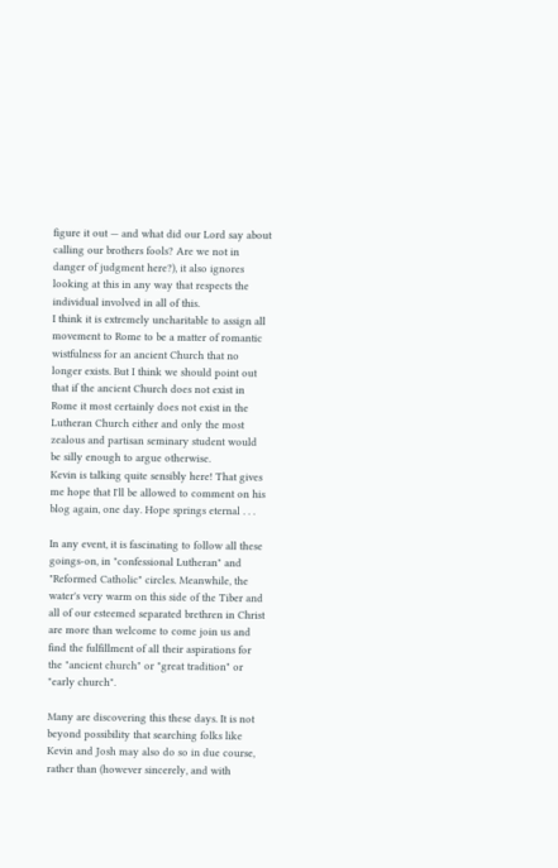figure it out — and what did our Lord say about calling our brothers fools? Are we not in danger of judgment here?), it also ignores looking at this in any way that respects the individual involved in all of this.
I think it is extremely uncharitable to assign all movement to Rome to be a matter of romantic wistfulness for an ancient Church that no longer exists. But I think we should point out that if the ancient Church does not exist in Rome it most certainly does not exist in the Lutheran Church either and only the most zealous and partisan seminary student would be silly enough to argue otherwise.
Kevin is talking quite sensibly here! That gives me hope that I'll be allowed to comment on his blog again, one day. Hope springs eternal . . .

In any event, it is fascinating to follow all these goings-on, in "confessional Lutheran" and "Reformed Catholic" circles. Meanwhile, the water's very warm on this side of the Tiber and all of our esteemed separated brethren in Christ are more than welcome to come join us and find the fulfillment of all their aspirations for the "ancient church" or "great tradition" or "early church".

Many are discovering this these days. It is not beyond possibility that searching folks like Kevin and Josh may also do so in due course, rather than (however sincerely, and with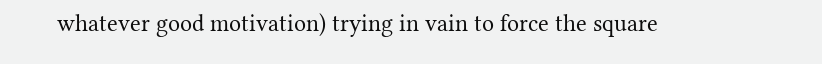whatever good motivation) trying in vain to force the square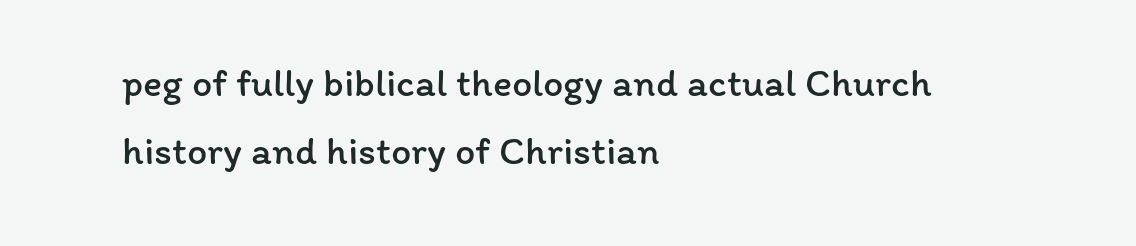peg of fully biblical theology and actual Church history and history of Christian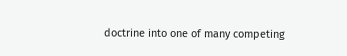doctrine into one of many competing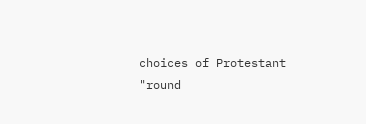choices of Protestant "round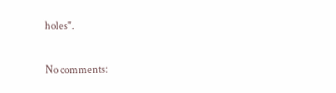holes".

No comments: